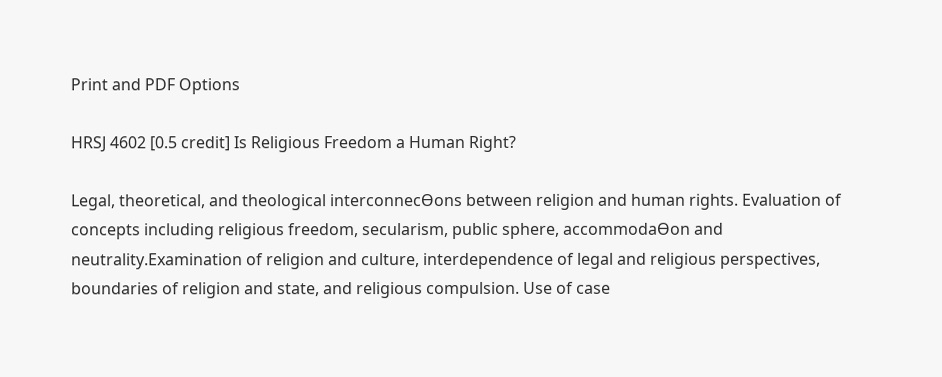Print and PDF Options

HRSJ 4602 [0.5 credit] Is Religious Freedom a Human Right?

Legal, theoretical, and theological interconnecƟons between religion and human rights. Evaluation of concepts including religious freedom, secularism, public sphere, accommodaƟon and neutrality.Examination of religion and culture, interdependence of legal and religious perspectives, boundaries of religion and state, and religious compulsion. Use of case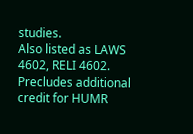studies.
Also listed as LAWS 4602, RELI 4602.
Precludes additional credit for HUMR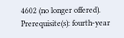4602 (no longer offered).
Prerequisite(s): fourth-year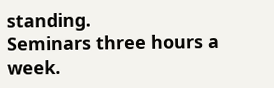standing.
Seminars three hours a week.